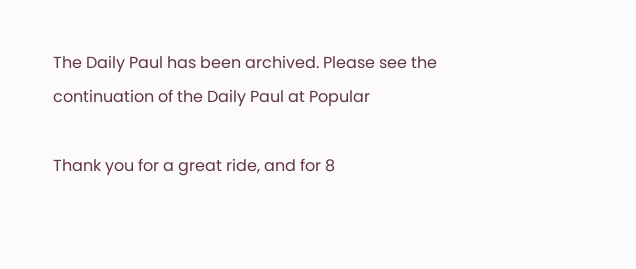The Daily Paul has been archived. Please see the continuation of the Daily Paul at Popular

Thank you for a great ride, and for 8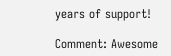years of support!

Comment: Awesome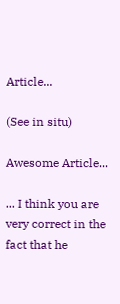Article...

(See in situ)

Awesome Article...

... I think you are very correct in the fact that he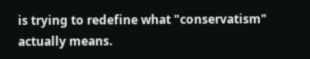is trying to redefine what "conservatism" actually means.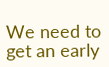We need to get an early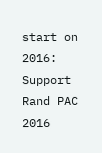start on 2016: Support Rand PAC 2016